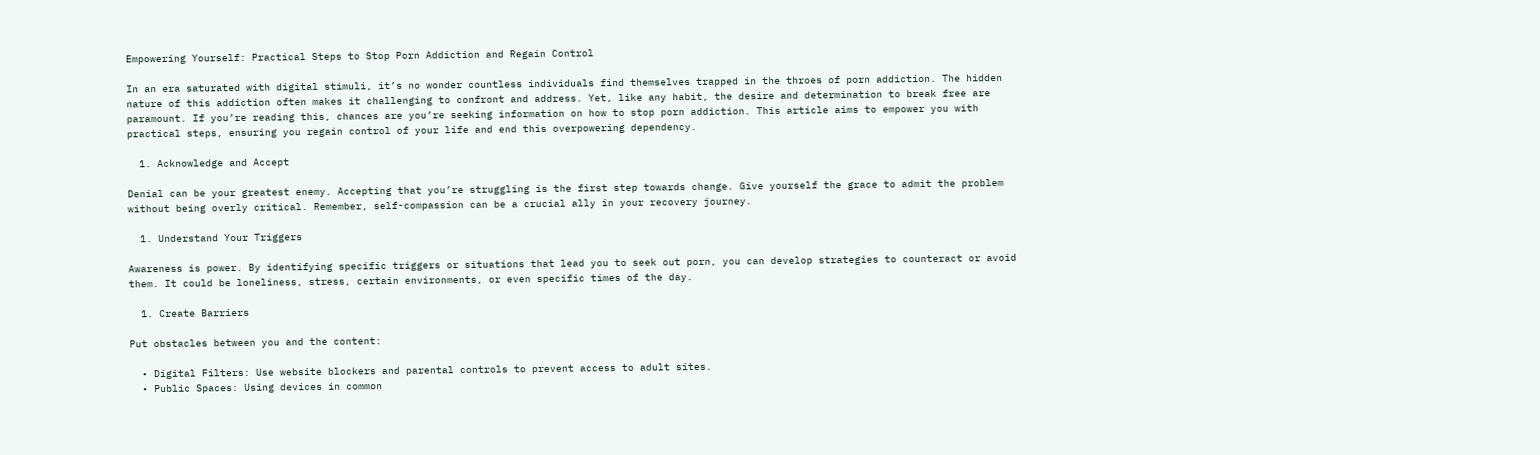Empowering Yourself: Practical Steps to Stop Porn Addiction and Regain Control

In an era saturated with digital stimuli, it’s no wonder countless individuals find themselves trapped in the throes of porn addiction. The hidden nature of this addiction often makes it challenging to confront and address. Yet, like any habit, the desire and determination to break free are paramount. If you’re reading this, chances are you’re seeking information on how to stop porn addiction. This article aims to empower you with practical steps, ensuring you regain control of your life and end this overpowering dependency.

  1. Acknowledge and Accept

Denial can be your greatest enemy. Accepting that you’re struggling is the first step towards change. Give yourself the grace to admit the problem without being overly critical. Remember, self-compassion can be a crucial ally in your recovery journey.

  1. Understand Your Triggers

Awareness is power. By identifying specific triggers or situations that lead you to seek out porn, you can develop strategies to counteract or avoid them. It could be loneliness, stress, certain environments, or even specific times of the day.

  1. Create Barriers

Put obstacles between you and the content:

  • Digital Filters: Use website blockers and parental controls to prevent access to adult sites.
  • Public Spaces: Using devices in common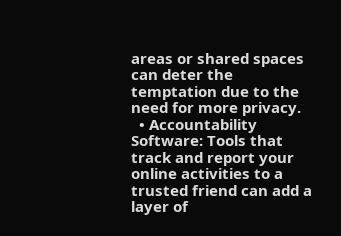areas or shared spaces can deter the temptation due to the need for more privacy.
  • Accountability Software: Tools that track and report your online activities to a trusted friend can add a layer of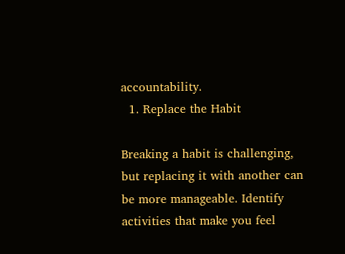accountability.
  1. Replace the Habit

Breaking a habit is challenging, but replacing it with another can be more manageable. Identify activities that make you feel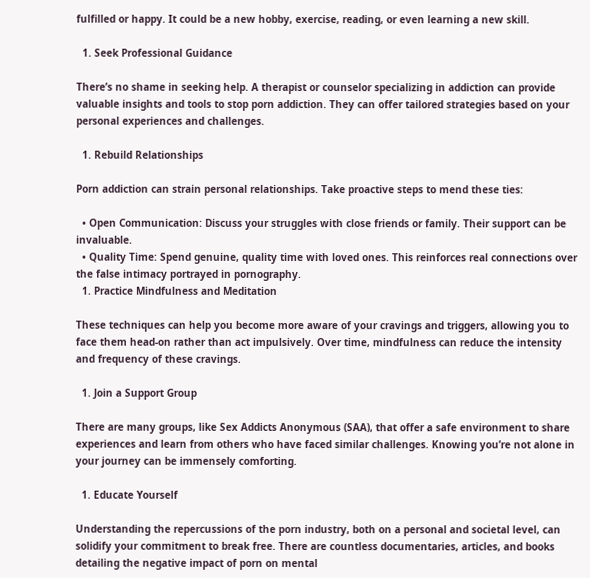fulfilled or happy. It could be a new hobby, exercise, reading, or even learning a new skill.

  1. Seek Professional Guidance

There’s no shame in seeking help. A therapist or counselor specializing in addiction can provide valuable insights and tools to stop porn addiction. They can offer tailored strategies based on your personal experiences and challenges.

  1. Rebuild Relationships

Porn addiction can strain personal relationships. Take proactive steps to mend these ties:

  • Open Communication: Discuss your struggles with close friends or family. Their support can be invaluable.
  • Quality Time: Spend genuine, quality time with loved ones. This reinforces real connections over the false intimacy portrayed in pornography.
  1. Practice Mindfulness and Meditation

These techniques can help you become more aware of your cravings and triggers, allowing you to face them head-on rather than act impulsively. Over time, mindfulness can reduce the intensity and frequency of these cravings.

  1. Join a Support Group

There are many groups, like Sex Addicts Anonymous (SAA), that offer a safe environment to share experiences and learn from others who have faced similar challenges. Knowing you’re not alone in your journey can be immensely comforting.

  1. Educate Yourself

Understanding the repercussions of the porn industry, both on a personal and societal level, can solidify your commitment to break free. There are countless documentaries, articles, and books detailing the negative impact of porn on mental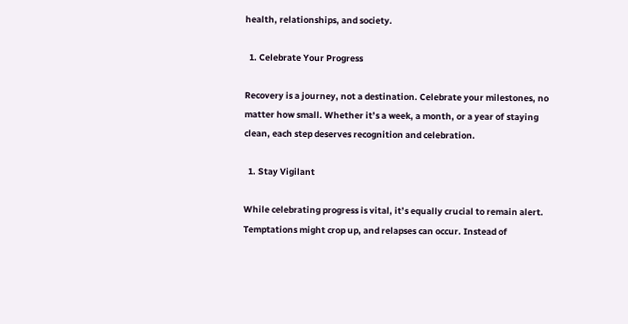health, relationships, and society.

  1. Celebrate Your Progress

Recovery is a journey, not a destination. Celebrate your milestones, no matter how small. Whether it’s a week, a month, or a year of staying clean, each step deserves recognition and celebration.

  1. Stay Vigilant

While celebrating progress is vital, it’s equally crucial to remain alert. Temptations might crop up, and relapses can occur. Instead of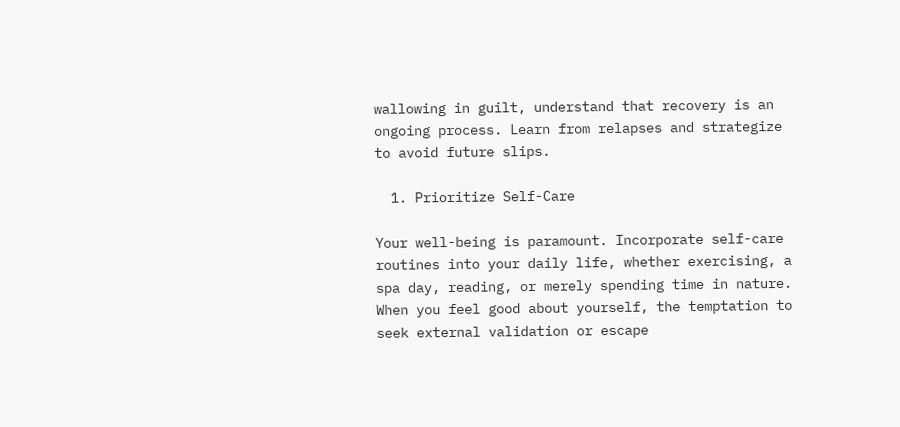wallowing in guilt, understand that recovery is an ongoing process. Learn from relapses and strategize to avoid future slips.

  1. Prioritize Self-Care

Your well-being is paramount. Incorporate self-care routines into your daily life, whether exercising, a spa day, reading, or merely spending time in nature. When you feel good about yourself, the temptation to seek external validation or escape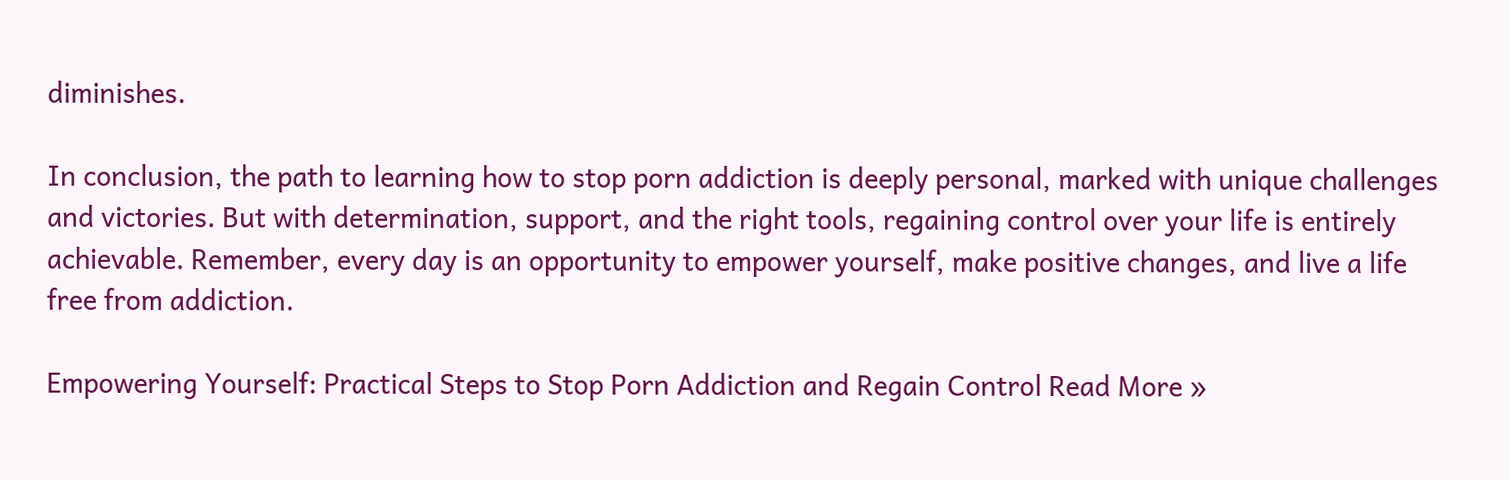diminishes.

In conclusion, the path to learning how to stop porn addiction is deeply personal, marked with unique challenges and victories. But with determination, support, and the right tools, regaining control over your life is entirely achievable. Remember, every day is an opportunity to empower yourself, make positive changes, and live a life free from addiction.

Empowering Yourself: Practical Steps to Stop Porn Addiction and Regain Control Read More »